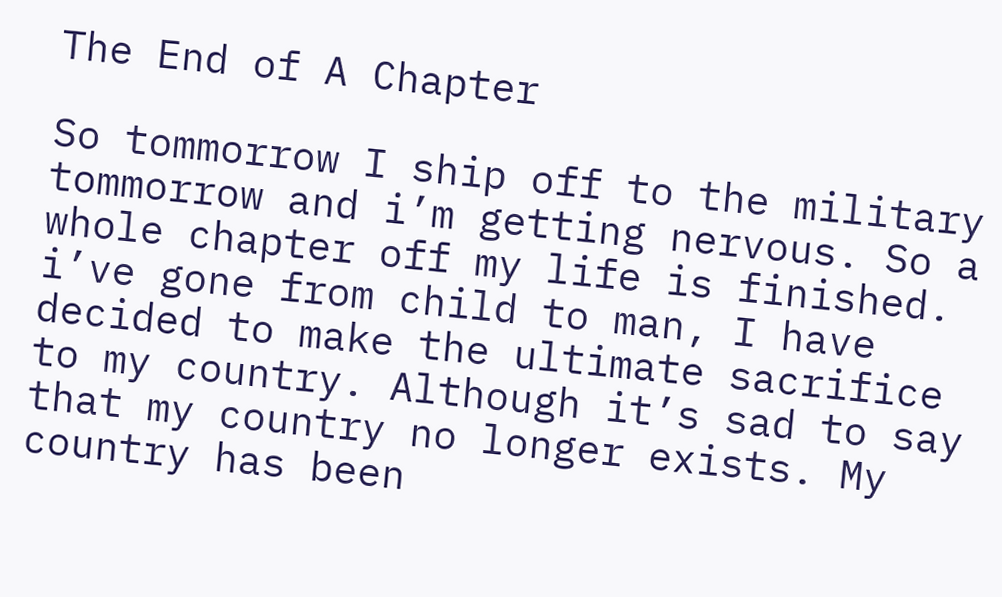The End of A Chapter

So tommorrow I ship off to the military tommorrow and i’m getting nervous. So a whole chapter off my life is finished. i’ve gone from child to man, I have decided to make the ultimate sacrifice to my country. Although it’s sad to say that my country no longer exists. My country has been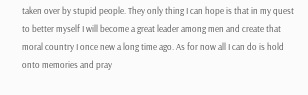taken over by stupid people. They only thing I can hope is that in my quest to better myself I will become a great leader among men and create that moral country I once new a long time ago. As for now all I can do is hold onto memories and pray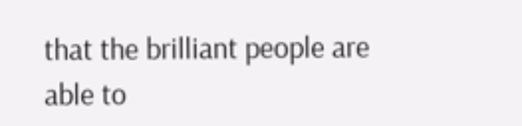that the brilliant people are able to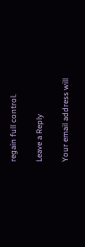regain full control.

Leave a Reply

Your email address will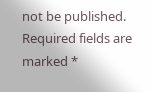not be published. Required fields are marked *